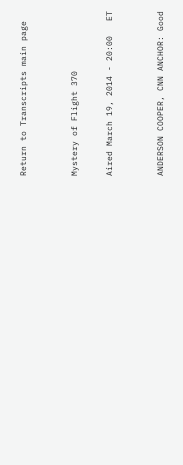Return to Transcripts main page


Mystery of Flight 370

Aired March 19, 2014 - 20:00   ET


ANDERSON COOPER, CNN ANCHOR: Good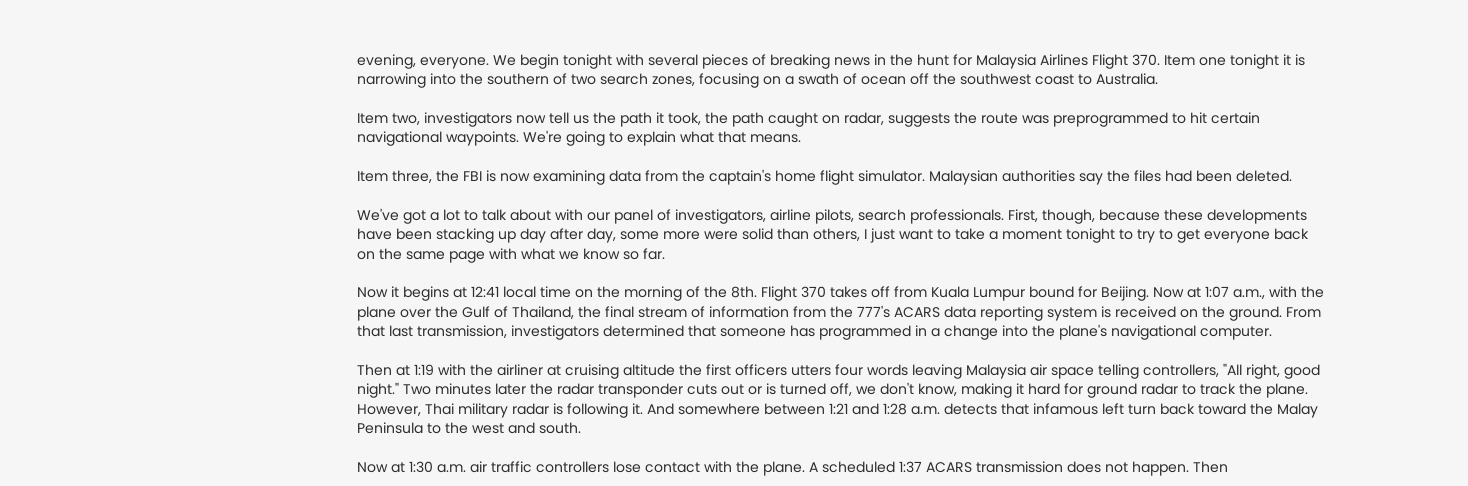evening, everyone. We begin tonight with several pieces of breaking news in the hunt for Malaysia Airlines Flight 370. Item one tonight it is narrowing into the southern of two search zones, focusing on a swath of ocean off the southwest coast to Australia.

Item two, investigators now tell us the path it took, the path caught on radar, suggests the route was preprogrammed to hit certain navigational waypoints. We're going to explain what that means.

Item three, the FBI is now examining data from the captain's home flight simulator. Malaysian authorities say the files had been deleted.

We've got a lot to talk about with our panel of investigators, airline pilots, search professionals. First, though, because these developments have been stacking up day after day, some more were solid than others, I just want to take a moment tonight to try to get everyone back on the same page with what we know so far.

Now it begins at 12:41 local time on the morning of the 8th. Flight 370 takes off from Kuala Lumpur bound for Beijing. Now at 1:07 a.m., with the plane over the Gulf of Thailand, the final stream of information from the 777's ACARS data reporting system is received on the ground. From that last transmission, investigators determined that someone has programmed in a change into the plane's navigational computer.

Then at 1:19 with the airliner at cruising altitude the first officers utters four words leaving Malaysia air space telling controllers, "All right, good night." Two minutes later the radar transponder cuts out or is turned off, we don't know, making it hard for ground radar to track the plane. However, Thai military radar is following it. And somewhere between 1:21 and 1:28 a.m. detects that infamous left turn back toward the Malay Peninsula to the west and south.

Now at 1:30 a.m. air traffic controllers lose contact with the plane. A scheduled 1:37 ACARS transmission does not happen. Then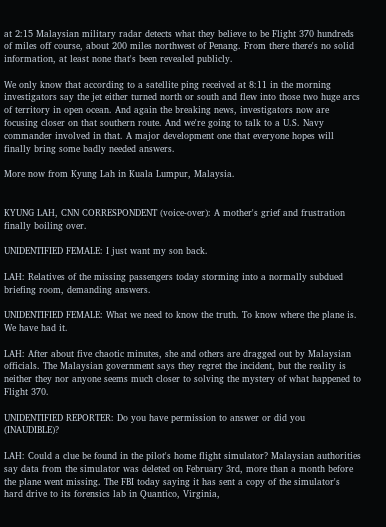at 2:15 Malaysian military radar detects what they believe to be Flight 370 hundreds of miles off course, about 200 miles northwest of Penang. From there there's no solid information, at least none that's been revealed publicly.

We only know that according to a satellite ping received at 8:11 in the morning investigators say the jet either turned north or south and flew into those two huge arcs of territory in open ocean. And again the breaking news, investigators now are focusing closer on that southern route. And we're going to talk to a U.S. Navy commander involved in that. A major development one that everyone hopes will finally bring some badly needed answers.

More now from Kyung Lah in Kuala Lumpur, Malaysia.


KYUNG LAH, CNN CORRESPONDENT (voice-over): A mother's grief and frustration finally boiling over.

UNIDENTIFIED FEMALE: I just want my son back.

LAH: Relatives of the missing passengers today storming into a normally subdued briefing room, demanding answers.

UNIDENTIFIED FEMALE: What we need to know the truth. To know where the plane is. We have had it.

LAH: After about five chaotic minutes, she and others are dragged out by Malaysian officials. The Malaysian government says they regret the incident, but the reality is neither they nor anyone seems much closer to solving the mystery of what happened to Flight 370.

UNIDENTIFIED REPORTER: Do you have permission to answer or did you (INAUDIBLE)?

LAH: Could a clue be found in the pilot's home flight simulator? Malaysian authorities say data from the simulator was deleted on February 3rd, more than a month before the plane went missing. The FBI today saying it has sent a copy of the simulator's hard drive to its forensics lab in Quantico, Virginia,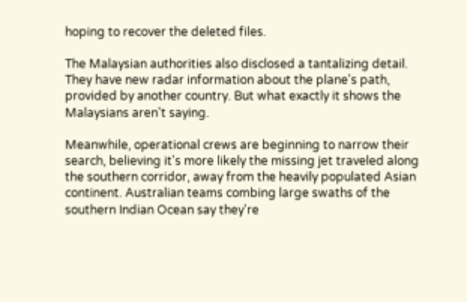hoping to recover the deleted files.

The Malaysian authorities also disclosed a tantalizing detail. They have new radar information about the plane's path, provided by another country. But what exactly it shows the Malaysians aren't saying.

Meanwhile, operational crews are beginning to narrow their search, believing it's more likely the missing jet traveled along the southern corridor, away from the heavily populated Asian continent. Australian teams combing large swaths of the southern Indian Ocean say they're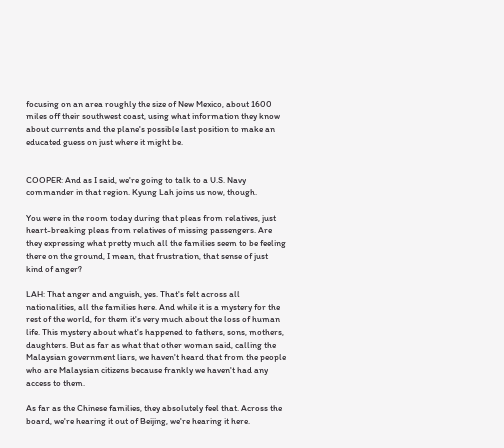focusing on an area roughly the size of New Mexico, about 1600 miles off their southwest coast, using what information they know about currents and the plane's possible last position to make an educated guess on just where it might be.


COOPER: And as I said, we're going to talk to a U.S. Navy commander in that region. Kyung Lah joins us now, though.

You were in the room today during that pleas from relatives, just heart-breaking pleas from relatives of missing passengers. Are they expressing what pretty much all the families seem to be feeling there on the ground, I mean, that frustration, that sense of just kind of anger?

LAH: That anger and anguish, yes. That's felt across all nationalities, all the families here. And while it is a mystery for the rest of the world, for them it's very much about the loss of human life. This mystery about what's happened to fathers, sons, mothers, daughters. But as far as what that other woman said, calling the Malaysian government liars, we haven't heard that from the people who are Malaysian citizens because frankly we haven't had any access to them.

As far as the Chinese families, they absolutely feel that. Across the board, we're hearing it out of Beijing, we're hearing it here.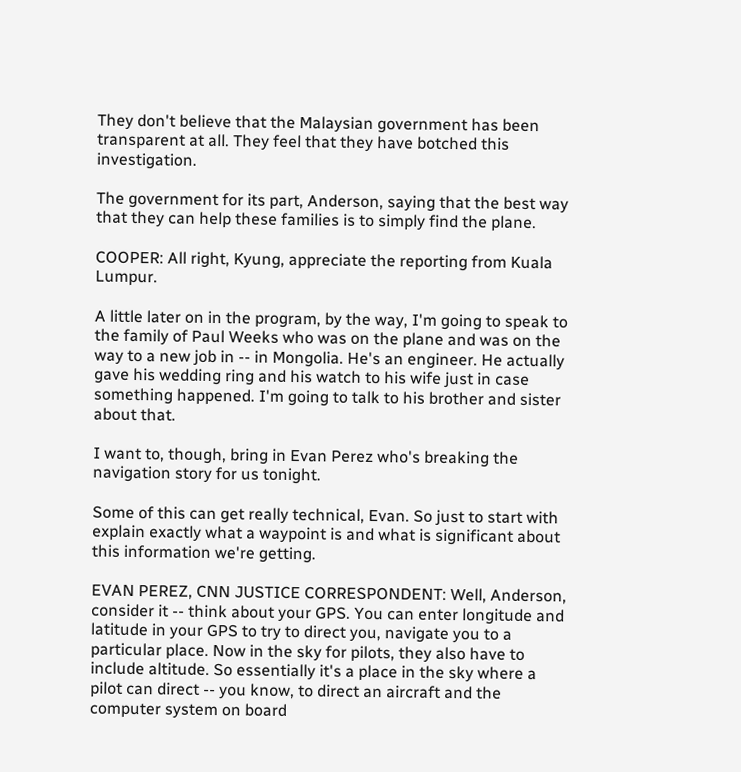They don't believe that the Malaysian government has been transparent at all. They feel that they have botched this investigation.

The government for its part, Anderson, saying that the best way that they can help these families is to simply find the plane.

COOPER: All right, Kyung, appreciate the reporting from Kuala Lumpur.

A little later on in the program, by the way, I'm going to speak to the family of Paul Weeks who was on the plane and was on the way to a new job in -- in Mongolia. He's an engineer. He actually gave his wedding ring and his watch to his wife just in case something happened. I'm going to talk to his brother and sister about that.

I want to, though, bring in Evan Perez who's breaking the navigation story for us tonight.

Some of this can get really technical, Evan. So just to start with explain exactly what a waypoint is and what is significant about this information we're getting.

EVAN PEREZ, CNN JUSTICE CORRESPONDENT: Well, Anderson, consider it -- think about your GPS. You can enter longitude and latitude in your GPS to try to direct you, navigate you to a particular place. Now in the sky for pilots, they also have to include altitude. So essentially it's a place in the sky where a pilot can direct -- you know, to direct an aircraft and the computer system on board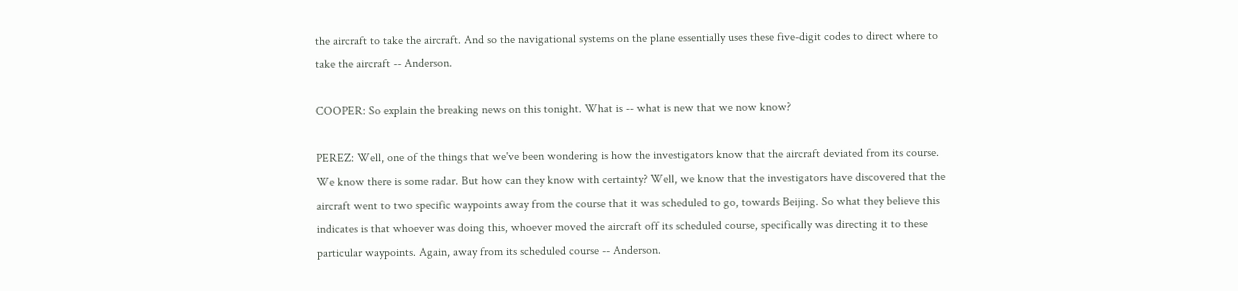the aircraft to take the aircraft. And so the navigational systems on the plane essentially uses these five-digit codes to direct where to take the aircraft -- Anderson.

COOPER: So explain the breaking news on this tonight. What is -- what is new that we now know?

PEREZ: Well, one of the things that we've been wondering is how the investigators know that the aircraft deviated from its course. We know there is some radar. But how can they know with certainty? Well, we know that the investigators have discovered that the aircraft went to two specific waypoints away from the course that it was scheduled to go, towards Beijing. So what they believe this indicates is that whoever was doing this, whoever moved the aircraft off its scheduled course, specifically was directing it to these particular waypoints. Again, away from its scheduled course -- Anderson.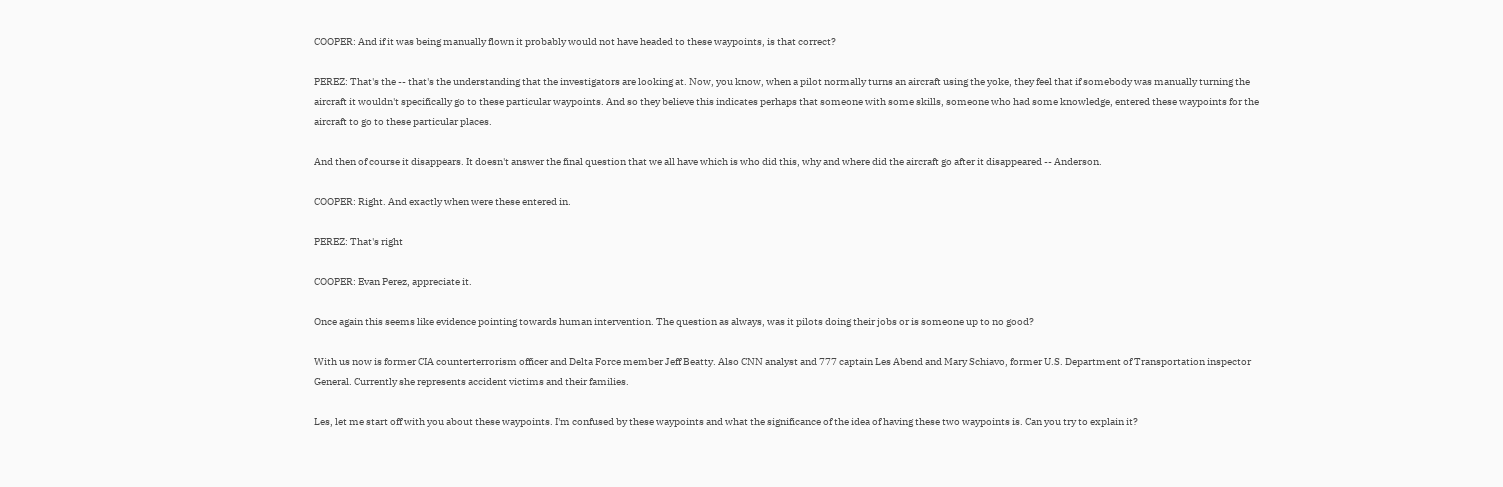COOPER: And if it was being manually flown it probably would not have headed to these waypoints, is that correct?

PEREZ: That's the -- that's the understanding that the investigators are looking at. Now, you know, when a pilot normally turns an aircraft using the yoke, they feel that if somebody was manually turning the aircraft it wouldn't specifically go to these particular waypoints. And so they believe this indicates perhaps that someone with some skills, someone who had some knowledge, entered these waypoints for the aircraft to go to these particular places.

And then of course it disappears. It doesn't answer the final question that we all have which is who did this, why and where did the aircraft go after it disappeared -- Anderson.

COOPER: Right. And exactly when were these entered in.

PEREZ: That's right

COOPER: Evan Perez, appreciate it.

Once again this seems like evidence pointing towards human intervention. The question as always, was it pilots doing their jobs or is someone up to no good?

With us now is former CIA counterterrorism officer and Delta Force member Jeff Beatty. Also CNN analyst and 777 captain Les Abend and Mary Schiavo, former U.S. Department of Transportation inspector General. Currently she represents accident victims and their families.

Les, let me start off with you about these waypoints. I'm confused by these waypoints and what the significance of the idea of having these two waypoints is. Can you try to explain it?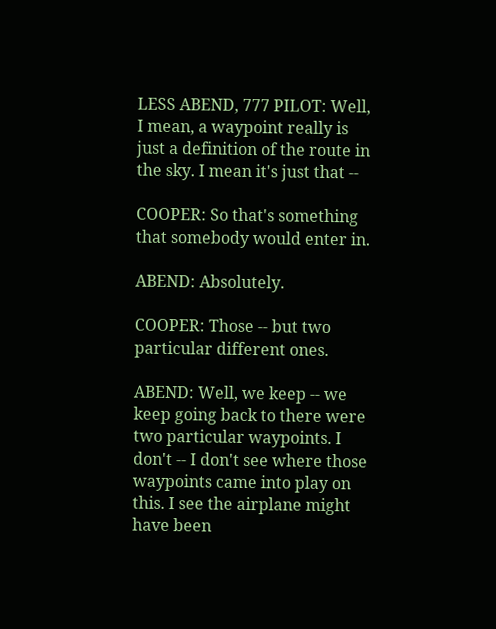LESS ABEND, 777 PILOT: Well, I mean, a waypoint really is just a definition of the route in the sky. I mean it's just that --

COOPER: So that's something that somebody would enter in.

ABEND: Absolutely.

COOPER: Those -- but two particular different ones.

ABEND: Well, we keep -- we keep going back to there were two particular waypoints. I don't -- I don't see where those waypoints came into play on this. I see the airplane might have been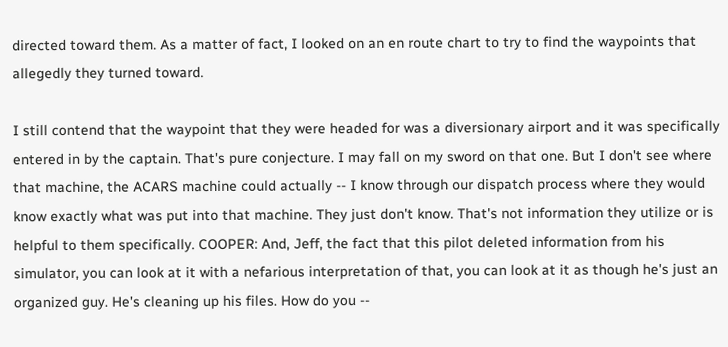directed toward them. As a matter of fact, I looked on an en route chart to try to find the waypoints that allegedly they turned toward.

I still contend that the waypoint that they were headed for was a diversionary airport and it was specifically entered in by the captain. That's pure conjecture. I may fall on my sword on that one. But I don't see where that machine, the ACARS machine could actually -- I know through our dispatch process where they would know exactly what was put into that machine. They just don't know. That's not information they utilize or is helpful to them specifically. COOPER: And, Jeff, the fact that this pilot deleted information from his simulator, you can look at it with a nefarious interpretation of that, you can look at it as though he's just an organized guy. He's cleaning up his files. How do you --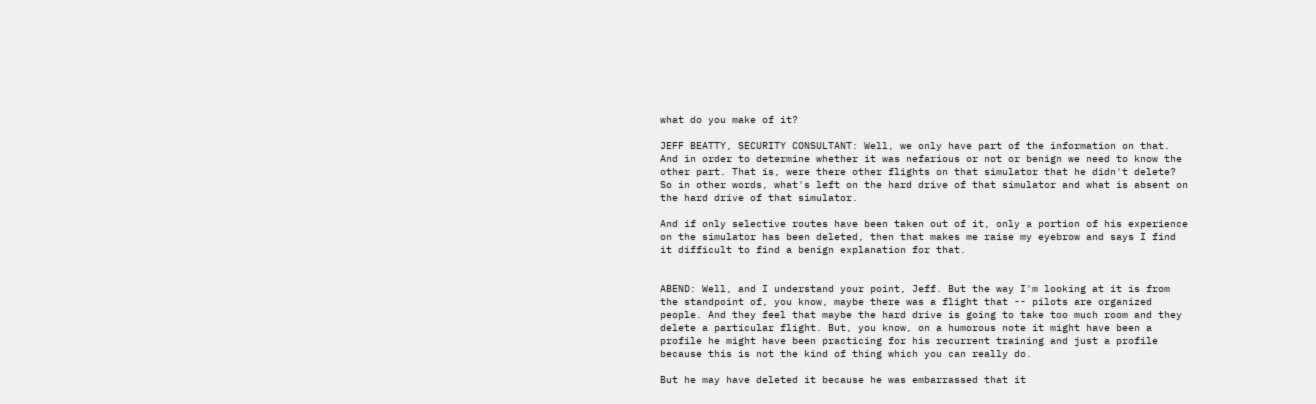what do you make of it?

JEFF BEATTY, SECURITY CONSULTANT: Well, we only have part of the information on that. And in order to determine whether it was nefarious or not or benign we need to know the other part. That is, were there other flights on that simulator that he didn't delete? So in other words, what's left on the hard drive of that simulator and what is absent on the hard drive of that simulator.

And if only selective routes have been taken out of it, only a portion of his experience on the simulator has been deleted, then that makes me raise my eyebrow and says I find it difficult to find a benign explanation for that.


ABEND: Well, and I understand your point, Jeff. But the way I'm looking at it is from the standpoint of, you know, maybe there was a flight that -- pilots are organized people. And they feel that maybe the hard drive is going to take too much room and they delete a particular flight. But, you know, on a humorous note it might have been a profile he might have been practicing for his recurrent training and just a profile because this is not the kind of thing which you can really do.

But he may have deleted it because he was embarrassed that it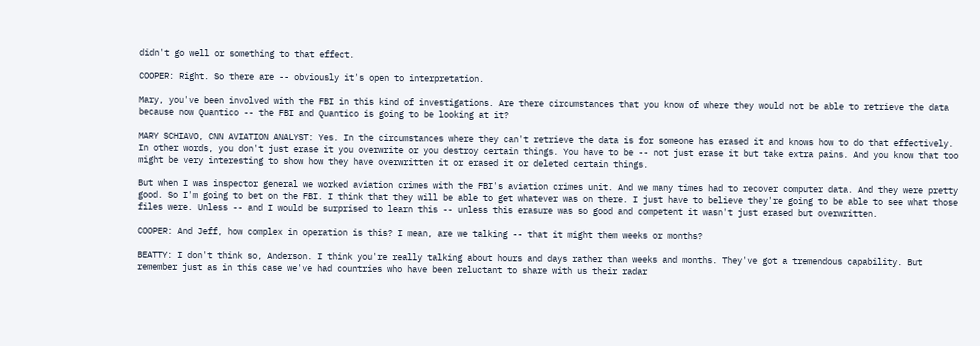didn't go well or something to that effect.

COOPER: Right. So there are -- obviously it's open to interpretation.

Mary, you've been involved with the FBI in this kind of investigations. Are there circumstances that you know of where they would not be able to retrieve the data because now Quantico -- the FBI and Quantico is going to be looking at it?

MARY SCHIAVO, CNN AVIATION ANALYST: Yes. In the circumstances where they can't retrieve the data is for someone has erased it and knows how to do that effectively. In other words, you don't just erase it you overwrite or you destroy certain things. You have to be -- not just erase it but take extra pains. And you know that too might be very interesting to show how they have overwritten it or erased it or deleted certain things.

But when I was inspector general we worked aviation crimes with the FBI's aviation crimes unit. And we many times had to recover computer data. And they were pretty good. So I'm going to bet on the FBI. I think that they will be able to get whatever was on there. I just have to believe they're going to be able to see what those files were. Unless -- and I would be surprised to learn this -- unless this erasure was so good and competent it wasn't just erased but overwritten.

COOPER: And Jeff, how complex in operation is this? I mean, are we talking -- that it might them weeks or months?

BEATTY: I don't think so, Anderson. I think you're really talking about hours and days rather than weeks and months. They've got a tremendous capability. But remember just as in this case we've had countries who have been reluctant to share with us their radar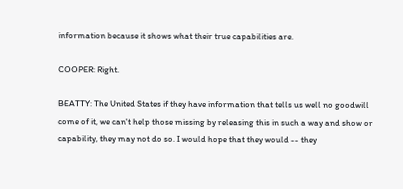information because it shows what their true capabilities are.

COOPER: Right.

BEATTY: The United States if they have information that tells us well no goodwill come of it, we can't help those missing by releasing this in such a way and show or capability, they may not do so. I would hope that they would -- they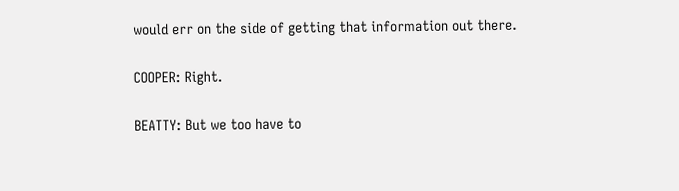would err on the side of getting that information out there.

COOPER: Right.

BEATTY: But we too have to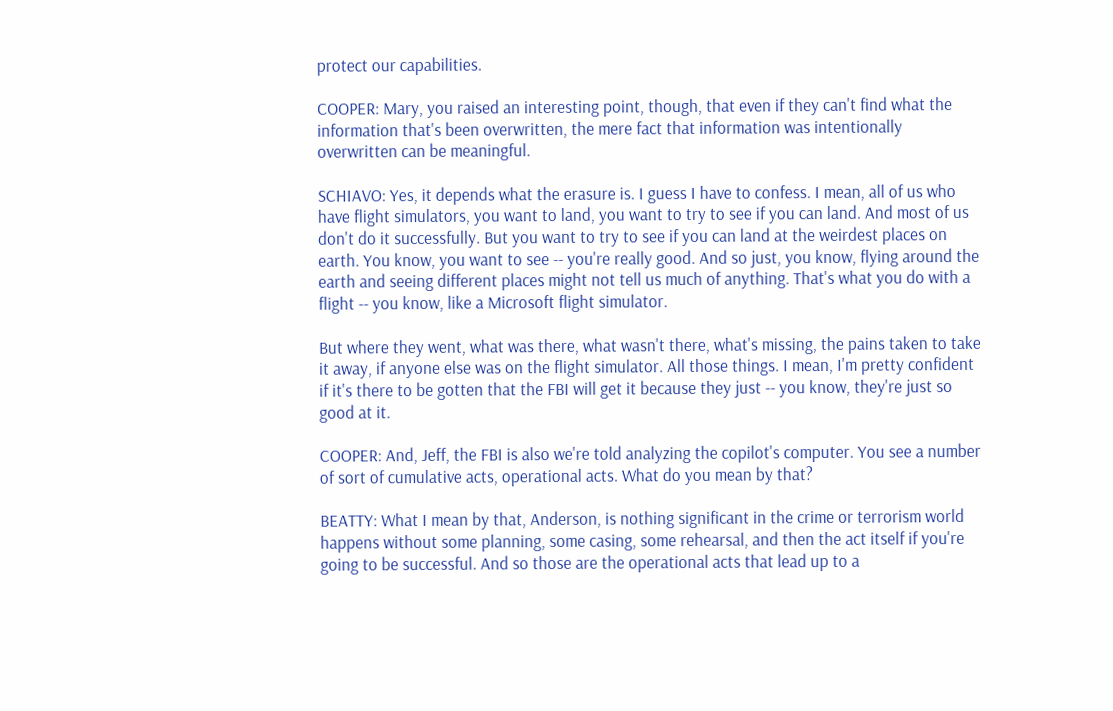protect our capabilities.

COOPER: Mary, you raised an interesting point, though, that even if they can't find what the information that's been overwritten, the mere fact that information was intentionally overwritten can be meaningful.

SCHIAVO: Yes, it depends what the erasure is. I guess I have to confess. I mean, all of us who have flight simulators, you want to land, you want to try to see if you can land. And most of us don't do it successfully. But you want to try to see if you can land at the weirdest places on earth. You know, you want to see -- you're really good. And so just, you know, flying around the earth and seeing different places might not tell us much of anything. That's what you do with a flight -- you know, like a Microsoft flight simulator.

But where they went, what was there, what wasn't there, what's missing, the pains taken to take it away, if anyone else was on the flight simulator. All those things. I mean, I'm pretty confident if it's there to be gotten that the FBI will get it because they just -- you know, they're just so good at it.

COOPER: And, Jeff, the FBI is also we're told analyzing the copilot's computer. You see a number of sort of cumulative acts, operational acts. What do you mean by that?

BEATTY: What I mean by that, Anderson, is nothing significant in the crime or terrorism world happens without some planning, some casing, some rehearsal, and then the act itself if you're going to be successful. And so those are the operational acts that lead up to a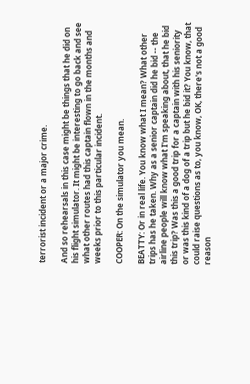terrorist incident or a major crime.

And so rehearsals in this case might be things that he did on his flight simulator. It might be interesting to go back and see what other routes had this captain flown in the months and weeks prior to this particular incident.

COOPER: On the simulator you mean.

BEATTY: Or in real life. You know what I mean? What other trips has he taken. Why as a senior captain did he bid -- the airline people will know what I'm speaking about, that he bid this trip? Was this a good trip for a captain with his seniority or was this kind of a dog of a trip but he bid it? You know, that could raise questions as to, you know, OK, there's not a good reason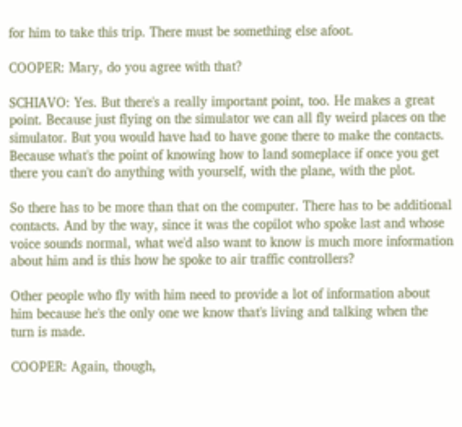for him to take this trip. There must be something else afoot.

COOPER: Mary, do you agree with that?

SCHIAVO: Yes. But there's a really important point, too. He makes a great point. Because just flying on the simulator we can all fly weird places on the simulator. But you would have had to have gone there to make the contacts. Because what's the point of knowing how to land someplace if once you get there you can't do anything with yourself, with the plane, with the plot.

So there has to be more than that on the computer. There has to be additional contacts. And by the way, since it was the copilot who spoke last and whose voice sounds normal, what we'd also want to know is much more information about him and is this how he spoke to air traffic controllers?

Other people who fly with him need to provide a lot of information about him because he's the only one we know that's living and talking when the turn is made.

COOPER: Again, though,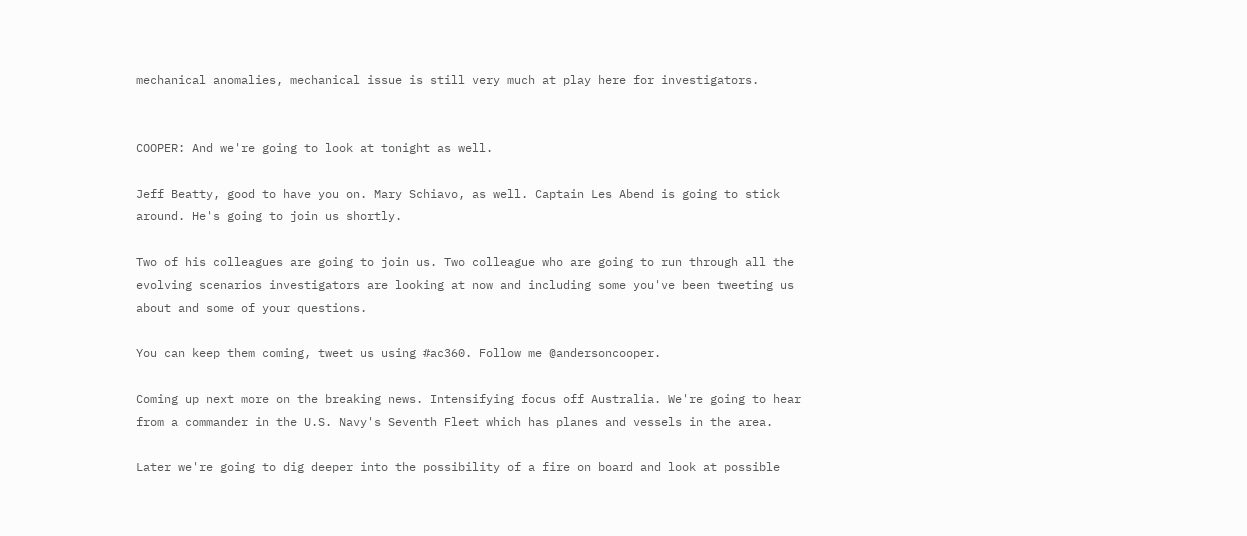mechanical anomalies, mechanical issue is still very much at play here for investigators.


COOPER: And we're going to look at tonight as well.

Jeff Beatty, good to have you on. Mary Schiavo, as well. Captain Les Abend is going to stick around. He's going to join us shortly.

Two of his colleagues are going to join us. Two colleague who are going to run through all the evolving scenarios investigators are looking at now and including some you've been tweeting us about and some of your questions.

You can keep them coming, tweet us using #ac360. Follow me @andersoncooper.

Coming up next more on the breaking news. Intensifying focus off Australia. We're going to hear from a commander in the U.S. Navy's Seventh Fleet which has planes and vessels in the area.

Later we're going to dig deeper into the possibility of a fire on board and look at possible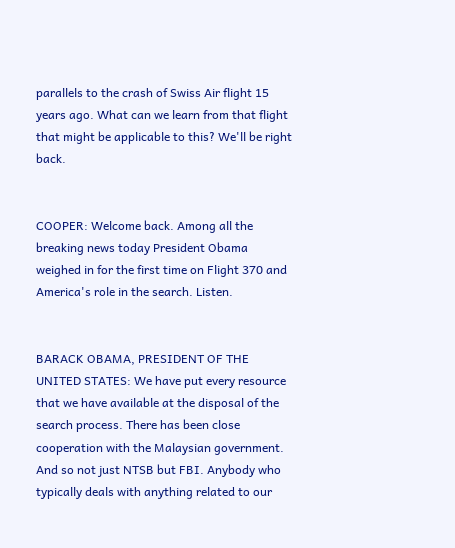parallels to the crash of Swiss Air flight 15 years ago. What can we learn from that flight that might be applicable to this? We'll be right back.


COOPER: Welcome back. Among all the breaking news today President Obama weighed in for the first time on Flight 370 and America's role in the search. Listen.


BARACK OBAMA, PRESIDENT OF THE UNITED STATES: We have put every resource that we have available at the disposal of the search process. There has been close cooperation with the Malaysian government. And so not just NTSB but FBI. Anybody who typically deals with anything related to our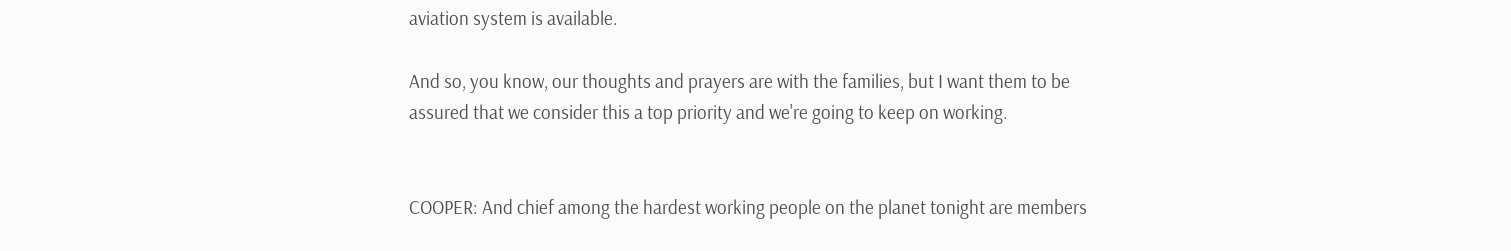aviation system is available.

And so, you know, our thoughts and prayers are with the families, but I want them to be assured that we consider this a top priority and we're going to keep on working.


COOPER: And chief among the hardest working people on the planet tonight are members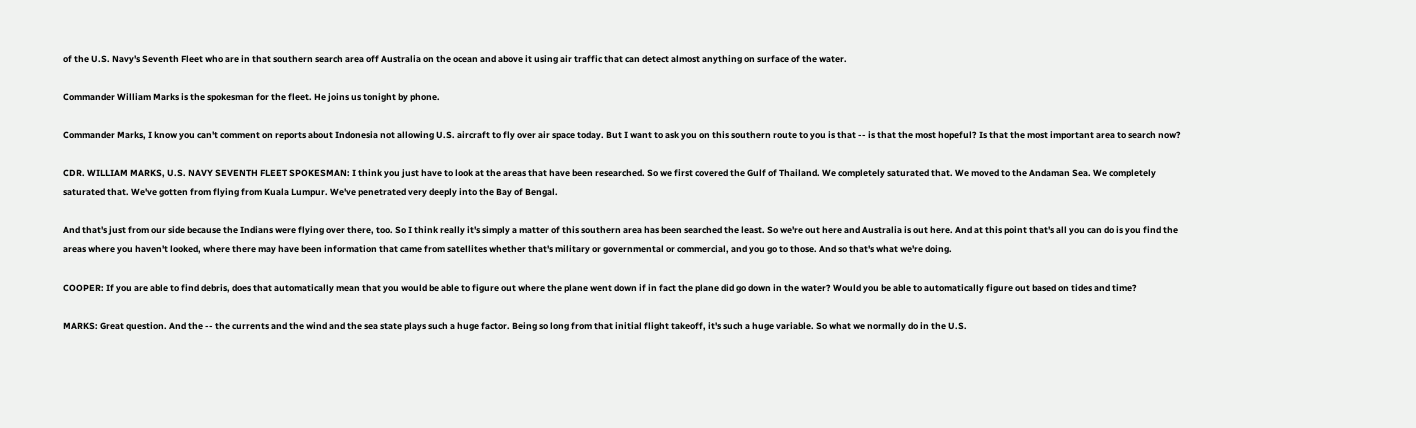of the U.S. Navy's Seventh Fleet who are in that southern search area off Australia on the ocean and above it using air traffic that can detect almost anything on surface of the water.

Commander William Marks is the spokesman for the fleet. He joins us tonight by phone.

Commander Marks, I know you can't comment on reports about Indonesia not allowing U.S. aircraft to fly over air space today. But I want to ask you on this southern route to you is that -- is that the most hopeful? Is that the most important area to search now?

CDR. WILLIAM MARKS, U.S. NAVY SEVENTH FLEET SPOKESMAN: I think you just have to look at the areas that have been researched. So we first covered the Gulf of Thailand. We completely saturated that. We moved to the Andaman Sea. We completely saturated that. We've gotten from flying from Kuala Lumpur. We've penetrated very deeply into the Bay of Bengal.

And that's just from our side because the Indians were flying over there, too. So I think really it's simply a matter of this southern area has been searched the least. So we're out here and Australia is out here. And at this point that's all you can do is you find the areas where you haven't looked, where there may have been information that came from satellites whether that's military or governmental or commercial, and you go to those. And so that's what we're doing.

COOPER: If you are able to find debris, does that automatically mean that you would be able to figure out where the plane went down if in fact the plane did go down in the water? Would you be able to automatically figure out based on tides and time?

MARKS: Great question. And the -- the currents and the wind and the sea state plays such a huge factor. Being so long from that initial flight takeoff, it's such a huge variable. So what we normally do in the U.S.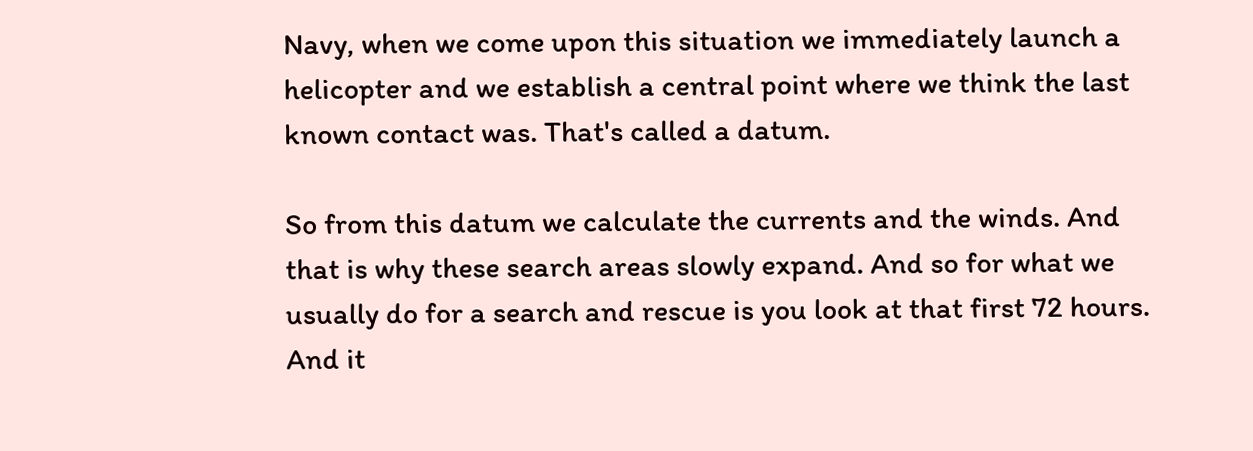Navy, when we come upon this situation we immediately launch a helicopter and we establish a central point where we think the last known contact was. That's called a datum.

So from this datum we calculate the currents and the winds. And that is why these search areas slowly expand. And so for what we usually do for a search and rescue is you look at that first 72 hours. And it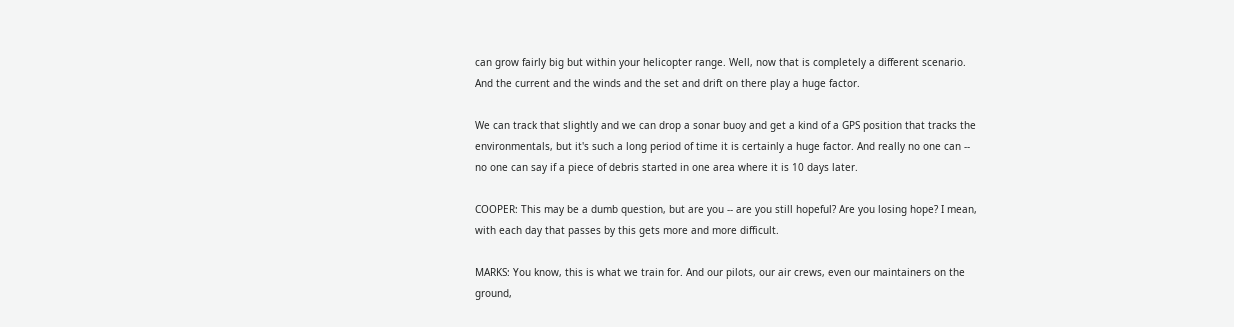can grow fairly big but within your helicopter range. Well, now that is completely a different scenario. And the current and the winds and the set and drift on there play a huge factor.

We can track that slightly and we can drop a sonar buoy and get a kind of a GPS position that tracks the environmentals, but it's such a long period of time it is certainly a huge factor. And really no one can -- no one can say if a piece of debris started in one area where it is 10 days later.

COOPER: This may be a dumb question, but are you -- are you still hopeful? Are you losing hope? I mean, with each day that passes by this gets more and more difficult.

MARKS: You know, this is what we train for. And our pilots, our air crews, even our maintainers on the ground,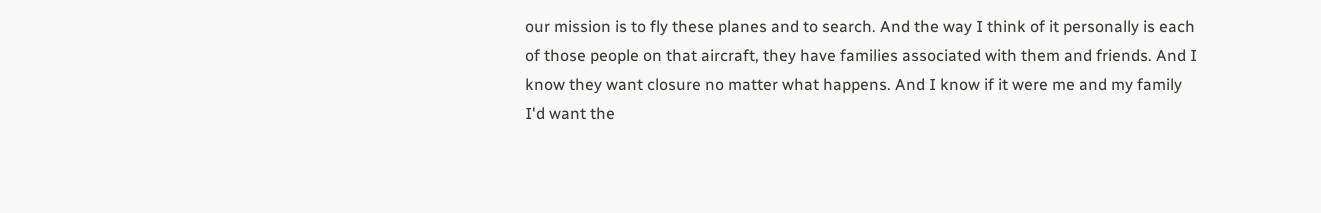our mission is to fly these planes and to search. And the way I think of it personally is each of those people on that aircraft, they have families associated with them and friends. And I know they want closure no matter what happens. And I know if it were me and my family I'd want the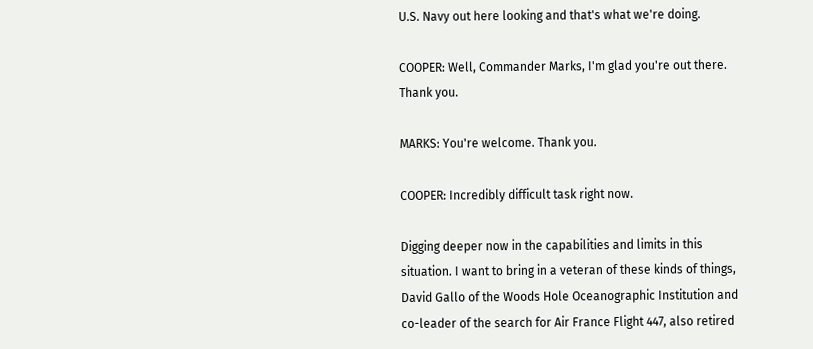U.S. Navy out here looking and that's what we're doing.

COOPER: Well, Commander Marks, I'm glad you're out there. Thank you.

MARKS: You're welcome. Thank you.

COOPER: Incredibly difficult task right now.

Digging deeper now in the capabilities and limits in this situation. I want to bring in a veteran of these kinds of things, David Gallo of the Woods Hole Oceanographic Institution and co-leader of the search for Air France Flight 447, also retired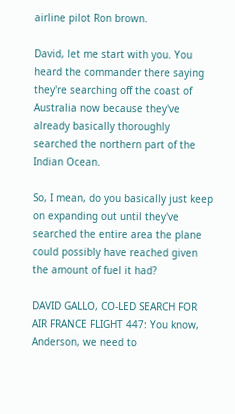airline pilot Ron brown.

David, let me start with you. You heard the commander there saying they're searching off the coast of Australia now because they've already basically thoroughly searched the northern part of the Indian Ocean.

So, I mean, do you basically just keep on expanding out until they've searched the entire area the plane could possibly have reached given the amount of fuel it had?

DAVID GALLO, CO-LED SEARCH FOR AIR FRANCE FLIGHT 447: You know, Anderson, we need to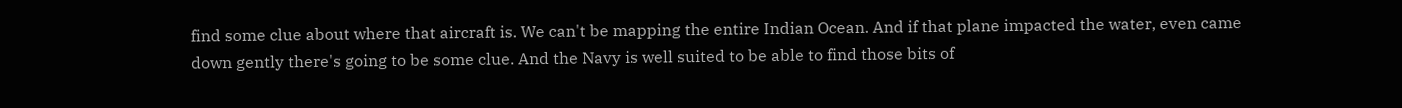find some clue about where that aircraft is. We can't be mapping the entire Indian Ocean. And if that plane impacted the water, even came down gently there's going to be some clue. And the Navy is well suited to be able to find those bits of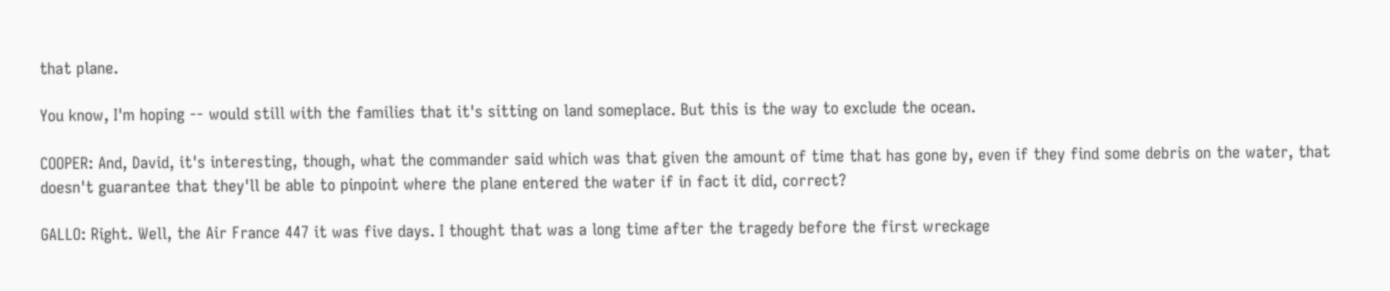that plane.

You know, I'm hoping -- would still with the families that it's sitting on land someplace. But this is the way to exclude the ocean.

COOPER: And, David, it's interesting, though, what the commander said which was that given the amount of time that has gone by, even if they find some debris on the water, that doesn't guarantee that they'll be able to pinpoint where the plane entered the water if in fact it did, correct?

GALLO: Right. Well, the Air France 447 it was five days. I thought that was a long time after the tragedy before the first wreckage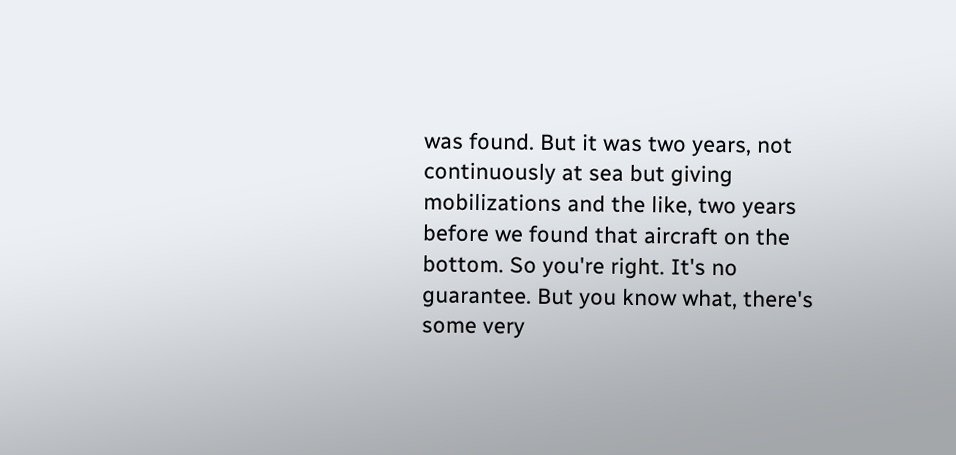was found. But it was two years, not continuously at sea but giving mobilizations and the like, two years before we found that aircraft on the bottom. So you're right. It's no guarantee. But you know what, there's some very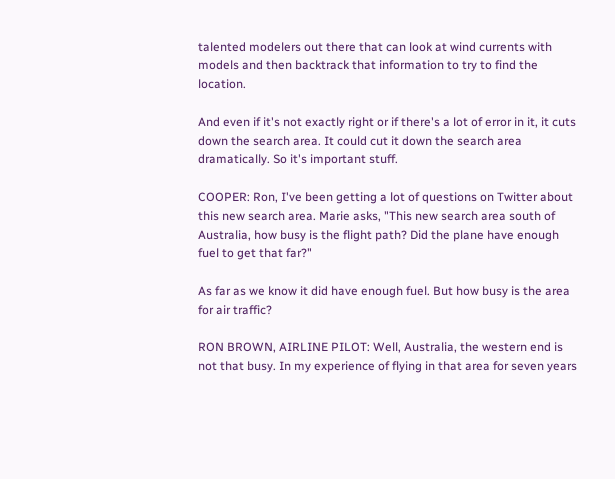talented modelers out there that can look at wind currents with models and then backtrack that information to try to find the location.

And even if it's not exactly right or if there's a lot of error in it, it cuts down the search area. It could cut it down the search area dramatically. So it's important stuff.

COOPER: Ron, I've been getting a lot of questions on Twitter about this new search area. Marie asks, "This new search area south of Australia, how busy is the flight path? Did the plane have enough fuel to get that far?"

As far as we know it did have enough fuel. But how busy is the area for air traffic?

RON BROWN, AIRLINE PILOT: Well, Australia, the western end is not that busy. In my experience of flying in that area for seven years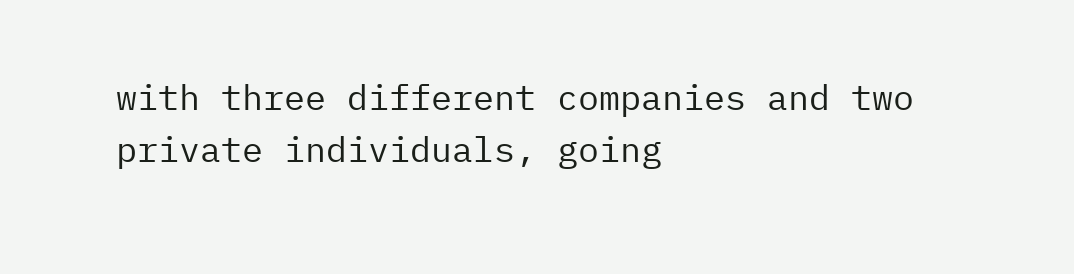with three different companies and two private individuals, going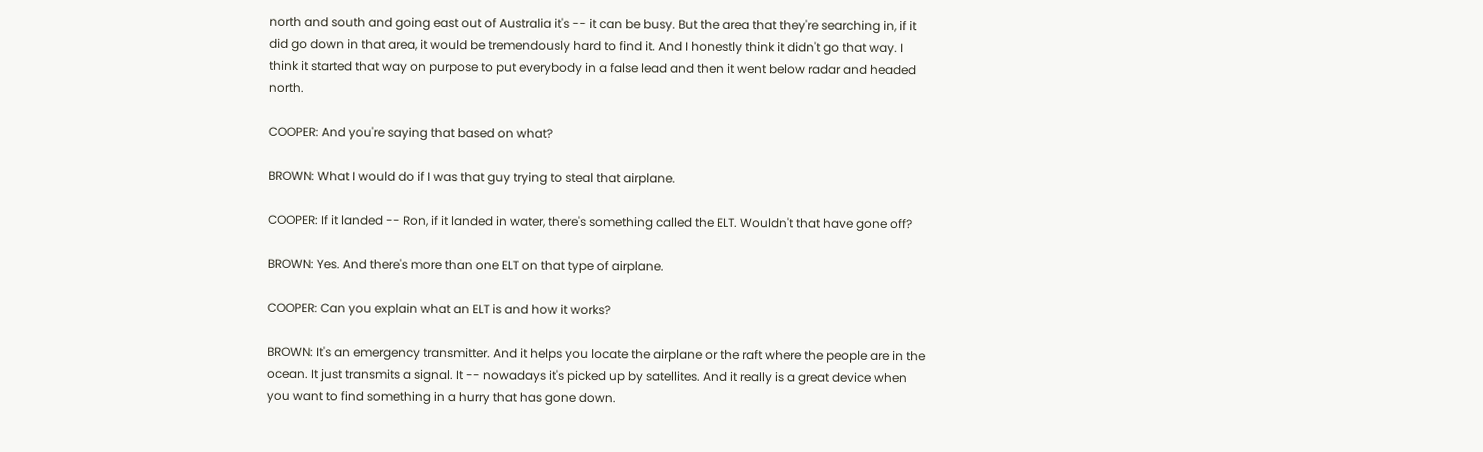north and south and going east out of Australia it's -- it can be busy. But the area that they're searching in, if it did go down in that area, it would be tremendously hard to find it. And I honestly think it didn't go that way. I think it started that way on purpose to put everybody in a false lead and then it went below radar and headed north.

COOPER: And you're saying that based on what?

BROWN: What I would do if I was that guy trying to steal that airplane.

COOPER: If it landed -- Ron, if it landed in water, there's something called the ELT. Wouldn't that have gone off?

BROWN: Yes. And there's more than one ELT on that type of airplane.

COOPER: Can you explain what an ELT is and how it works?

BROWN: It's an emergency transmitter. And it helps you locate the airplane or the raft where the people are in the ocean. It just transmits a signal. It -- nowadays it's picked up by satellites. And it really is a great device when you want to find something in a hurry that has gone down.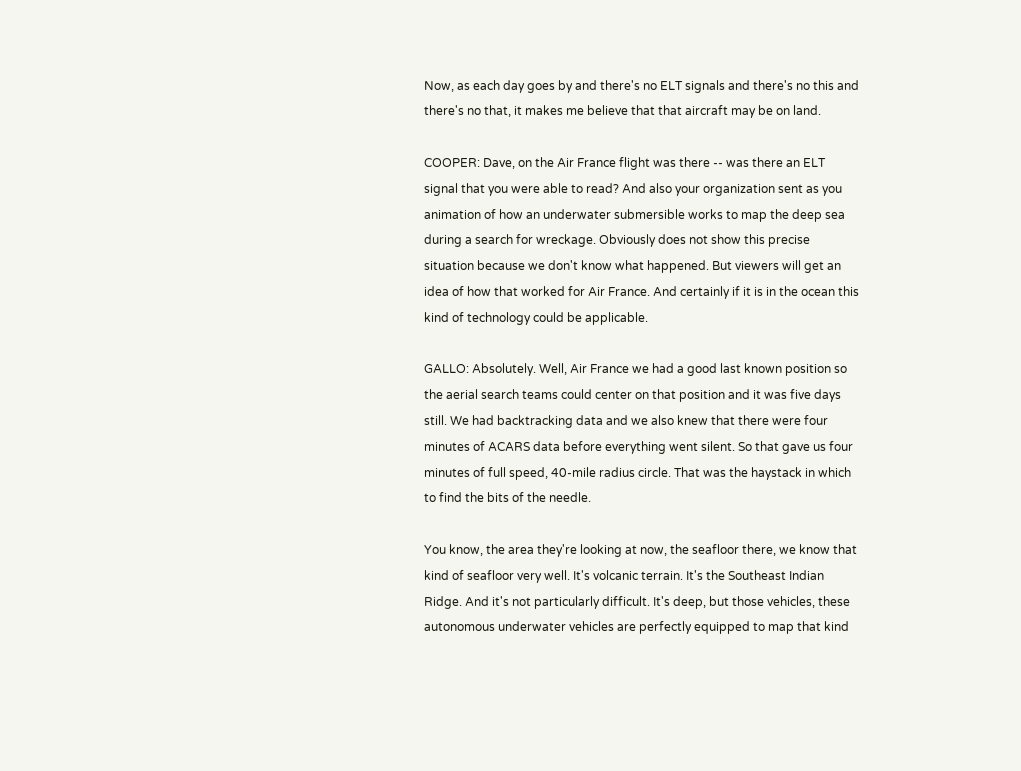Now, as each day goes by and there's no ELT signals and there's no this and there's no that, it makes me believe that that aircraft may be on land.

COOPER: Dave, on the Air France flight was there -- was there an ELT signal that you were able to read? And also your organization sent as you animation of how an underwater submersible works to map the deep sea during a search for wreckage. Obviously does not show this precise situation because we don't know what happened. But viewers will get an idea of how that worked for Air France. And certainly if it is in the ocean this kind of technology could be applicable.

GALLO: Absolutely. Well, Air France we had a good last known position so the aerial search teams could center on that position and it was five days still. We had backtracking data and we also knew that there were four minutes of ACARS data before everything went silent. So that gave us four minutes of full speed, 40-mile radius circle. That was the haystack in which to find the bits of the needle.

You know, the area they're looking at now, the seafloor there, we know that kind of seafloor very well. It's volcanic terrain. It's the Southeast Indian Ridge. And it's not particularly difficult. It's deep, but those vehicles, these autonomous underwater vehicles are perfectly equipped to map that kind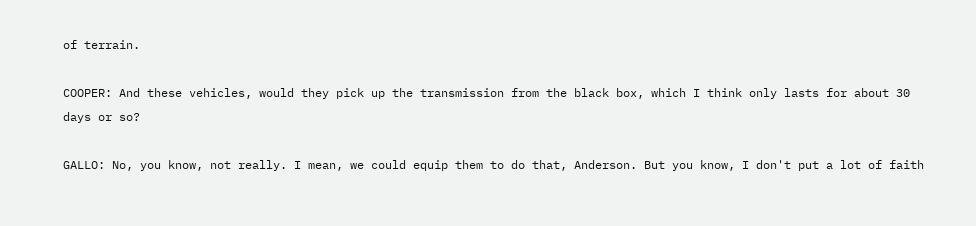of terrain.

COOPER: And these vehicles, would they pick up the transmission from the black box, which I think only lasts for about 30 days or so?

GALLO: No, you know, not really. I mean, we could equip them to do that, Anderson. But you know, I don't put a lot of faith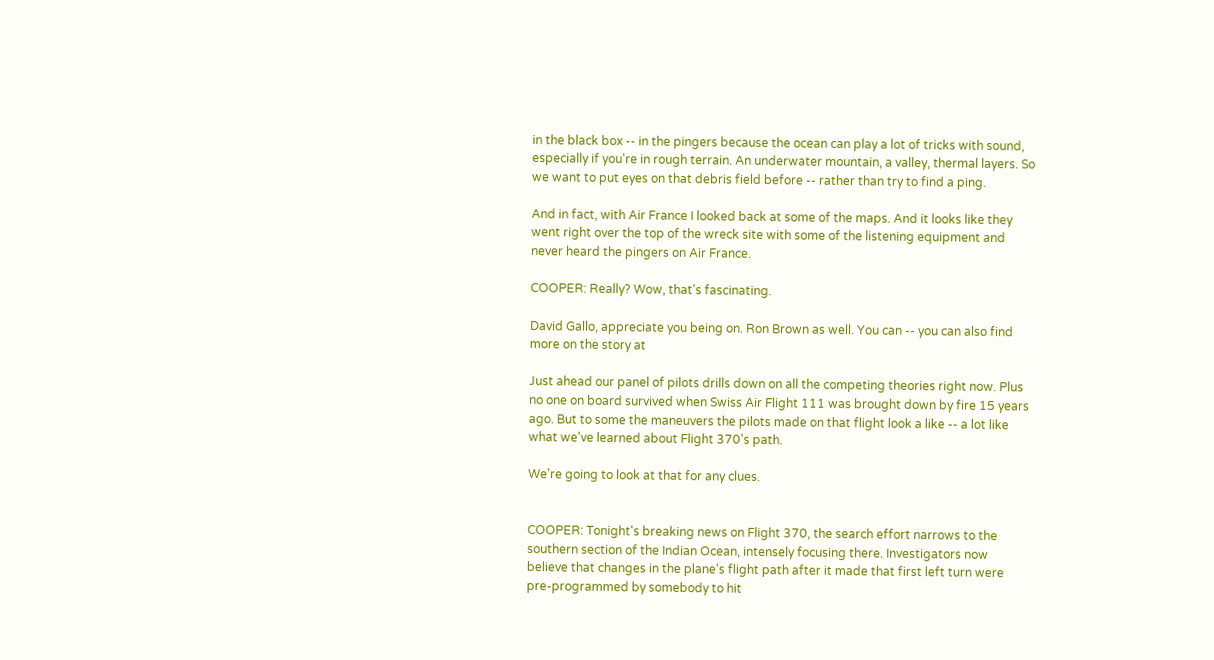in the black box -- in the pingers because the ocean can play a lot of tricks with sound, especially if you're in rough terrain. An underwater mountain, a valley, thermal layers. So we want to put eyes on that debris field before -- rather than try to find a ping.

And in fact, with Air France I looked back at some of the maps. And it looks like they went right over the top of the wreck site with some of the listening equipment and never heard the pingers on Air France.

COOPER: Really? Wow, that's fascinating.

David Gallo, appreciate you being on. Ron Brown as well. You can -- you can also find more on the story at

Just ahead our panel of pilots drills down on all the competing theories right now. Plus no one on board survived when Swiss Air Flight 111 was brought down by fire 15 years ago. But to some the maneuvers the pilots made on that flight look a like -- a lot like what we've learned about Flight 370's path.

We're going to look at that for any clues.


COOPER: Tonight's breaking news on Flight 370, the search effort narrows to the southern section of the Indian Ocean, intensely focusing there. Investigators now believe that changes in the plane's flight path after it made that first left turn were pre-programmed by somebody to hit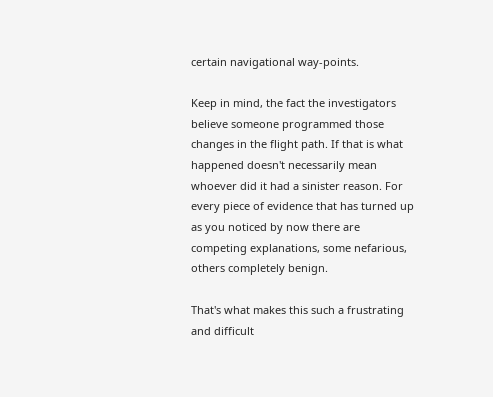certain navigational way-points.

Keep in mind, the fact the investigators believe someone programmed those changes in the flight path. If that is what happened doesn't necessarily mean whoever did it had a sinister reason. For every piece of evidence that has turned up as you noticed by now there are competing explanations, some nefarious, others completely benign.

That's what makes this such a frustrating and difficult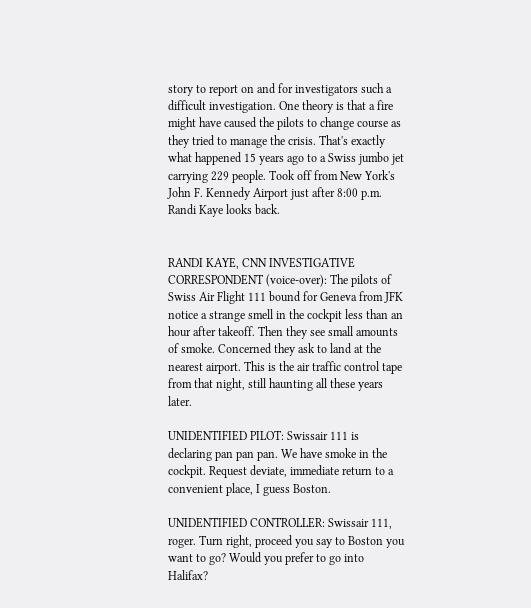story to report on and for investigators such a difficult investigation. One theory is that a fire might have caused the pilots to change course as they tried to manage the crisis. That's exactly what happened 15 years ago to a Swiss jumbo jet carrying 229 people. Took off from New York's John F. Kennedy Airport just after 8:00 p.m. Randi Kaye looks back.


RANDI KAYE, CNN INVESTIGATIVE CORRESPONDENT (voice-over): The pilots of Swiss Air Flight 111 bound for Geneva from JFK notice a strange smell in the cockpit less than an hour after takeoff. Then they see small amounts of smoke. Concerned they ask to land at the nearest airport. This is the air traffic control tape from that night, still haunting all these years later.

UNIDENTIFIED PILOT: Swissair 111 is declaring pan pan pan. We have smoke in the cockpit. Request deviate, immediate return to a convenient place, I guess Boston.

UNIDENTIFIED CONTROLLER: Swissair 111, roger. Turn right, proceed you say to Boston you want to go? Would you prefer to go into Halifax?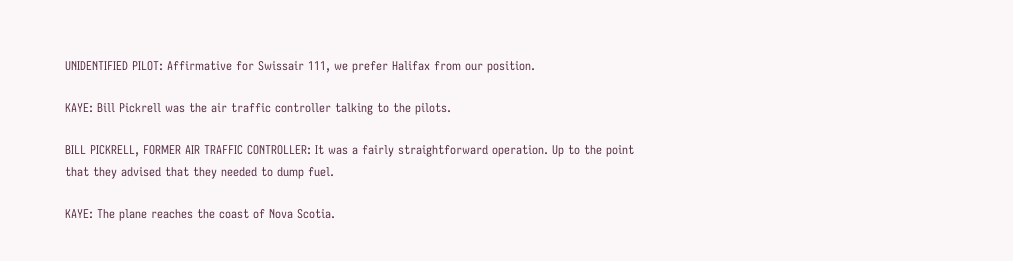UNIDENTIFIED PILOT: Affirmative for Swissair 111, we prefer Halifax from our position.

KAYE: Bill Pickrell was the air traffic controller talking to the pilots.

BILL PICKRELL, FORMER AIR TRAFFIC CONTROLLER: It was a fairly straightforward operation. Up to the point that they advised that they needed to dump fuel.

KAYE: The plane reaches the coast of Nova Scotia.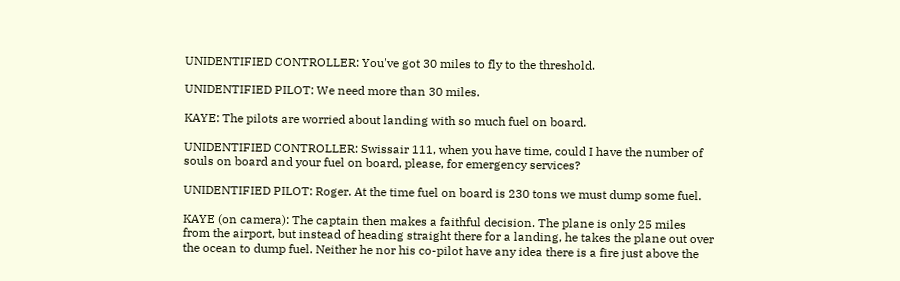UNIDENTIFIED CONTROLLER: You've got 30 miles to fly to the threshold.

UNIDENTIFIED PILOT: We need more than 30 miles.

KAYE: The pilots are worried about landing with so much fuel on board.

UNIDENTIFIED CONTROLLER: Swissair 111, when you have time, could I have the number of souls on board and your fuel on board, please, for emergency services?

UNIDENTIFIED PILOT: Roger. At the time fuel on board is 230 tons we must dump some fuel.

KAYE (on camera): The captain then makes a faithful decision. The plane is only 25 miles from the airport, but instead of heading straight there for a landing, he takes the plane out over the ocean to dump fuel. Neither he nor his co-pilot have any idea there is a fire just above the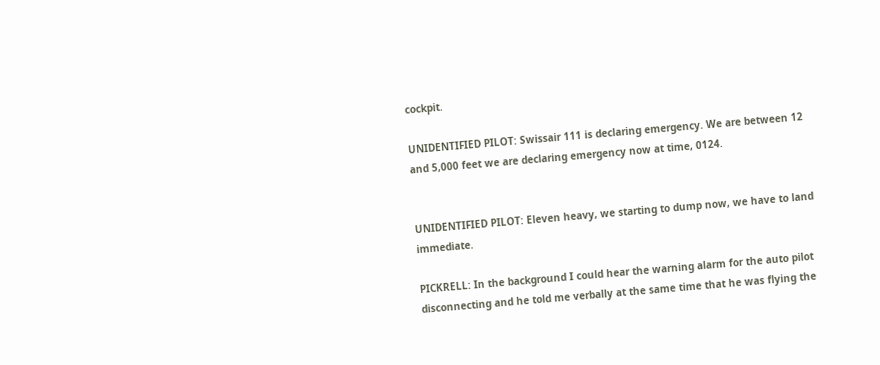cockpit.

UNIDENTIFIED PILOT: Swissair 111 is declaring emergency. We are between 12 and 5,000 feet we are declaring emergency now at time, 0124.


UNIDENTIFIED PILOT: Eleven heavy, we starting to dump now, we have to land immediate.

PICKRELL: In the background I could hear the warning alarm for the auto pilot disconnecting and he told me verbally at the same time that he was flying the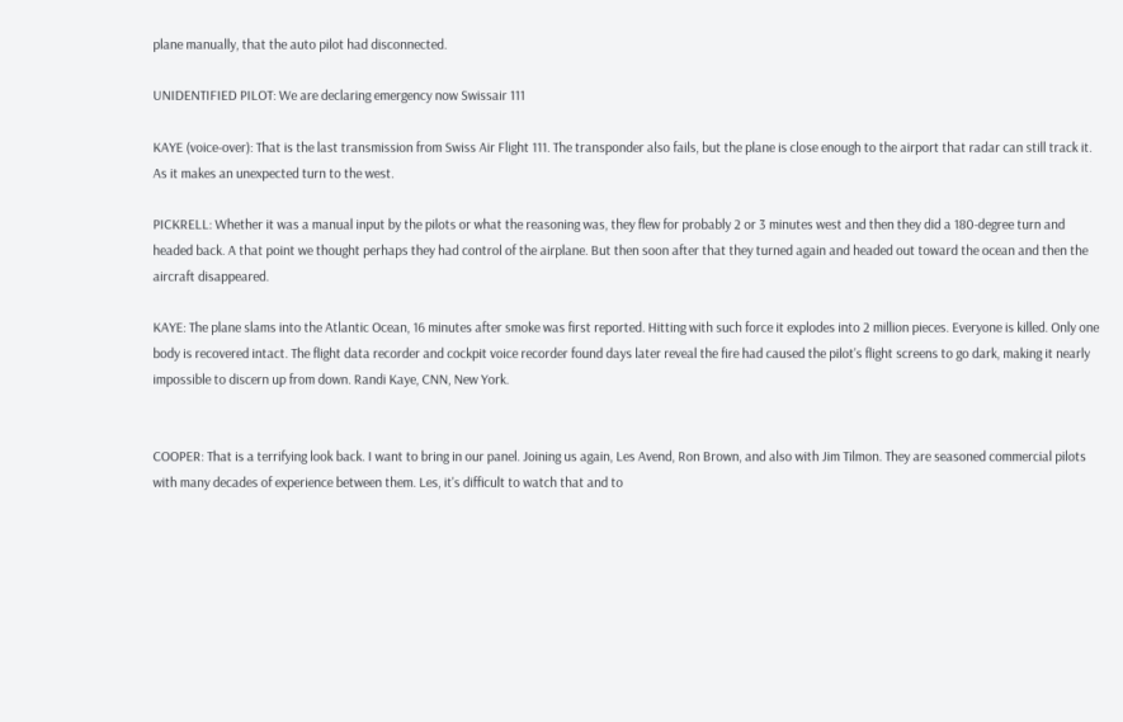plane manually, that the auto pilot had disconnected.

UNIDENTIFIED PILOT: We are declaring emergency now Swissair 111

KAYE (voice-over): That is the last transmission from Swiss Air Flight 111. The transponder also fails, but the plane is close enough to the airport that radar can still track it. As it makes an unexpected turn to the west.

PICKRELL: Whether it was a manual input by the pilots or what the reasoning was, they flew for probably 2 or 3 minutes west and then they did a 180-degree turn and headed back. A that point we thought perhaps they had control of the airplane. But then soon after that they turned again and headed out toward the ocean and then the aircraft disappeared.

KAYE: The plane slams into the Atlantic Ocean, 16 minutes after smoke was first reported. Hitting with such force it explodes into 2 million pieces. Everyone is killed. Only one body is recovered intact. The flight data recorder and cockpit voice recorder found days later reveal the fire had caused the pilot's flight screens to go dark, making it nearly impossible to discern up from down. Randi Kaye, CNN, New York.


COOPER: That is a terrifying look back. I want to bring in our panel. Joining us again, Les Avend, Ron Brown, and also with Jim Tilmon. They are seasoned commercial pilots with many decades of experience between them. Les, it's difficult to watch that and to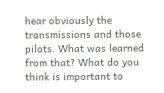hear obviously the transmissions and those pilots. What was learned from that? What do you think is important to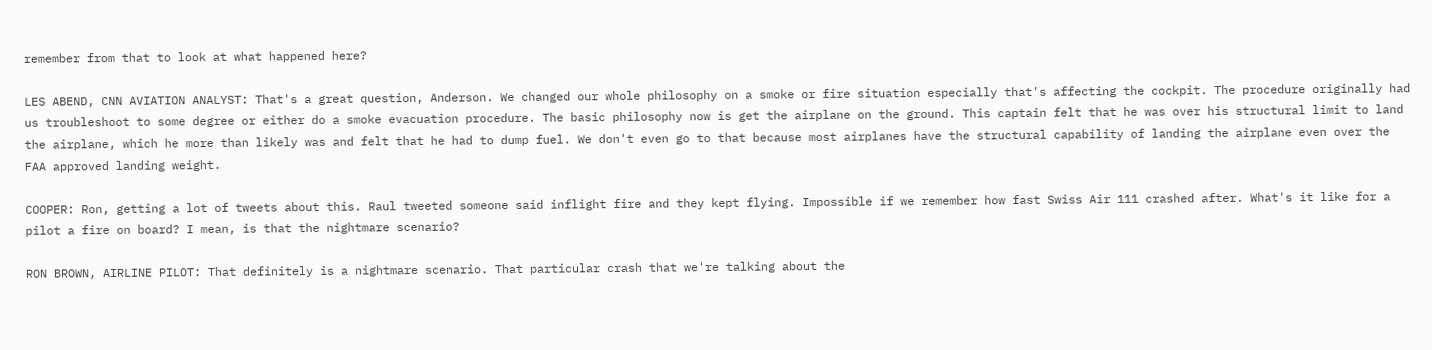remember from that to look at what happened here?

LES ABEND, CNN AVIATION ANALYST: That's a great question, Anderson. We changed our whole philosophy on a smoke or fire situation especially that's affecting the cockpit. The procedure originally had us troubleshoot to some degree or either do a smoke evacuation procedure. The basic philosophy now is get the airplane on the ground. This captain felt that he was over his structural limit to land the airplane, which he more than likely was and felt that he had to dump fuel. We don't even go to that because most airplanes have the structural capability of landing the airplane even over the FAA approved landing weight.

COOPER: Ron, getting a lot of tweets about this. Raul tweeted someone said inflight fire and they kept flying. Impossible if we remember how fast Swiss Air 111 crashed after. What's it like for a pilot a fire on board? I mean, is that the nightmare scenario?

RON BROWN, AIRLINE PILOT: That definitely is a nightmare scenario. That particular crash that we're talking about the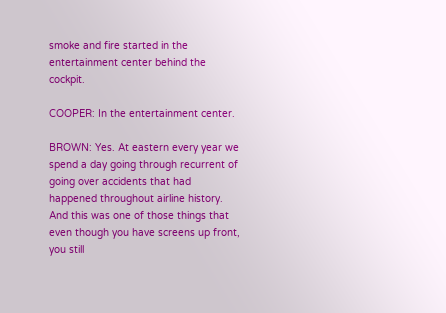smoke and fire started in the entertainment center behind the cockpit.

COOPER: In the entertainment center.

BROWN: Yes. At eastern every year we spend a day going through recurrent of going over accidents that had happened throughout airline history. And this was one of those things that even though you have screens up front, you still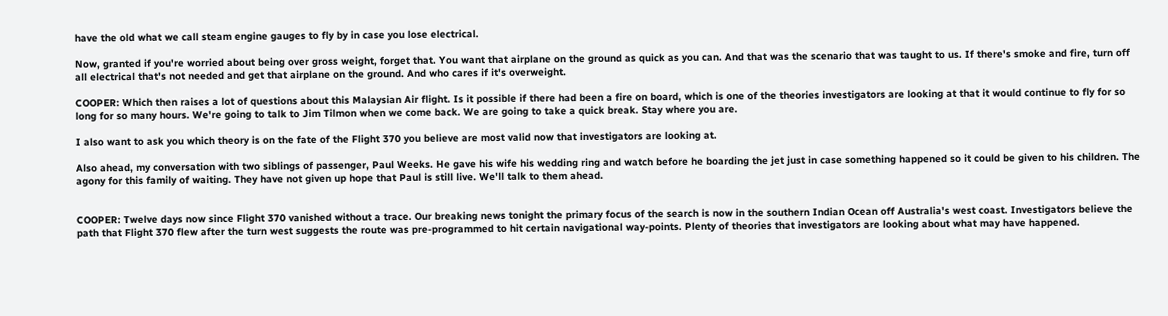have the old what we call steam engine gauges to fly by in case you lose electrical.

Now, granted if you're worried about being over gross weight, forget that. You want that airplane on the ground as quick as you can. And that was the scenario that was taught to us. If there's smoke and fire, turn off all electrical that's not needed and get that airplane on the ground. And who cares if it's overweight.

COOPER: Which then raises a lot of questions about this Malaysian Air flight. Is it possible if there had been a fire on board, which is one of the theories investigators are looking at that it would continue to fly for so long for so many hours. We're going to talk to Jim Tilmon when we come back. We are going to take a quick break. Stay where you are.

I also want to ask you which theory is on the fate of the Flight 370 you believe are most valid now that investigators are looking at.

Also ahead, my conversation with two siblings of passenger, Paul Weeks. He gave his wife his wedding ring and watch before he boarding the jet just in case something happened so it could be given to his children. The agony for this family of waiting. They have not given up hope that Paul is still live. We'll talk to them ahead.


COOPER: Twelve days now since Flight 370 vanished without a trace. Our breaking news tonight the primary focus of the search is now in the southern Indian Ocean off Australia's west coast. Investigators believe the path that Flight 370 flew after the turn west suggests the route was pre-programmed to hit certain navigational way-points. Plenty of theories that investigators are looking about what may have happened.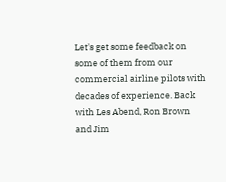Let's get some feedback on some of them from our commercial airline pilots with decades of experience. Back with Les Abend, Ron Brown and Jim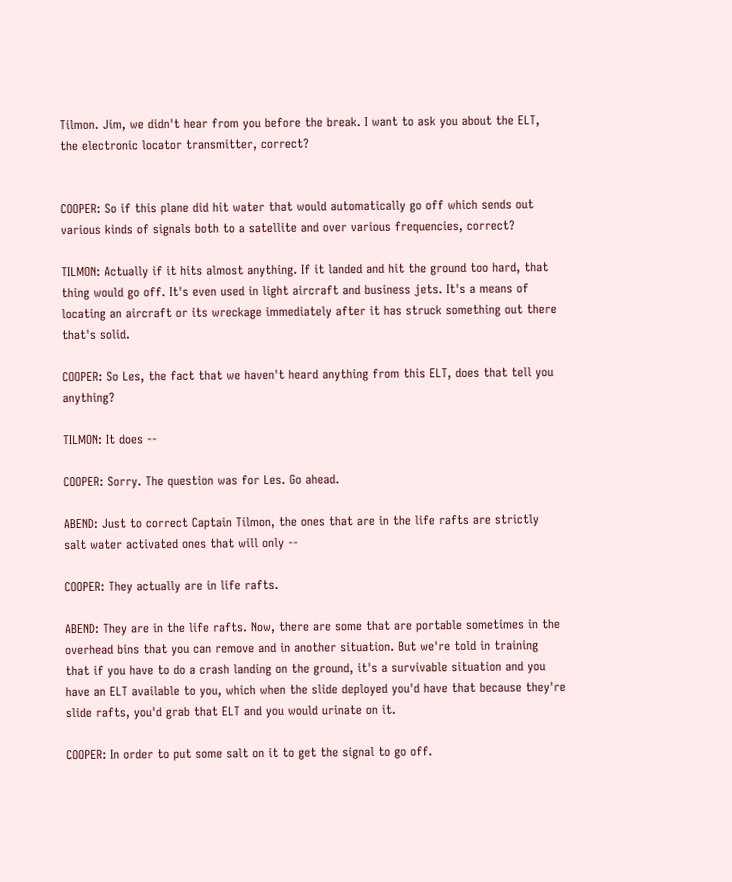Tilmon. Jim, we didn't hear from you before the break. I want to ask you about the ELT, the electronic locator transmitter, correct?


COOPER: So if this plane did hit water that would automatically go off which sends out various kinds of signals both to a satellite and over various frequencies, correct?

TILMON: Actually if it hits almost anything. If it landed and hit the ground too hard, that thing would go off. It's even used in light aircraft and business jets. It's a means of locating an aircraft or its wreckage immediately after it has struck something out there that's solid.

COOPER: So Les, the fact that we haven't heard anything from this ELT, does that tell you anything?

TILMON: It does --

COOPER: Sorry. The question was for Les. Go ahead.

ABEND: Just to correct Captain Tilmon, the ones that are in the life rafts are strictly salt water activated ones that will only --

COOPER: They actually are in life rafts.

ABEND: They are in the life rafts. Now, there are some that are portable sometimes in the overhead bins that you can remove and in another situation. But we're told in training that if you have to do a crash landing on the ground, it's a survivable situation and you have an ELT available to you, which when the slide deployed you'd have that because they're slide rafts, you'd grab that ELT and you would urinate on it.

COOPER: In order to put some salt on it to get the signal to go off.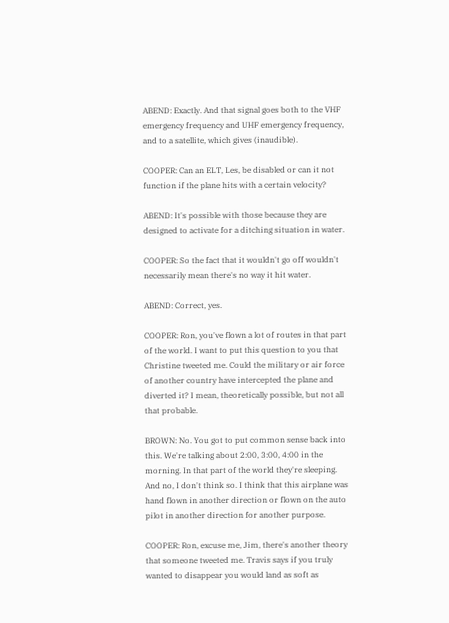ABEND: Exactly. And that signal goes both to the VHF emergency frequency and UHF emergency frequency, and to a satellite, which gives (inaudible).

COOPER: Can an ELT, Les, be disabled or can it not function if the plane hits with a certain velocity?

ABEND: It's possible with those because they are designed to activate for a ditching situation in water.

COOPER: So the fact that it wouldn't go off wouldn't necessarily mean there's no way it hit water.

ABEND: Correct, yes.

COOPER: Ron, you've flown a lot of routes in that part of the world. I want to put this question to you that Christine tweeted me. Could the military or air force of another country have intercepted the plane and diverted it? I mean, theoretically possible, but not all that probable.

BROWN: No. You got to put common sense back into this. We're talking about 2:00, 3:00, 4:00 in the morning. In that part of the world they're sleeping. And no, I don't think so. I think that this airplane was hand flown in another direction or flown on the auto pilot in another direction for another purpose.

COOPER: Ron, excuse me, Jim, there's another theory that someone tweeted me. Travis says if you truly wanted to disappear you would land as soft as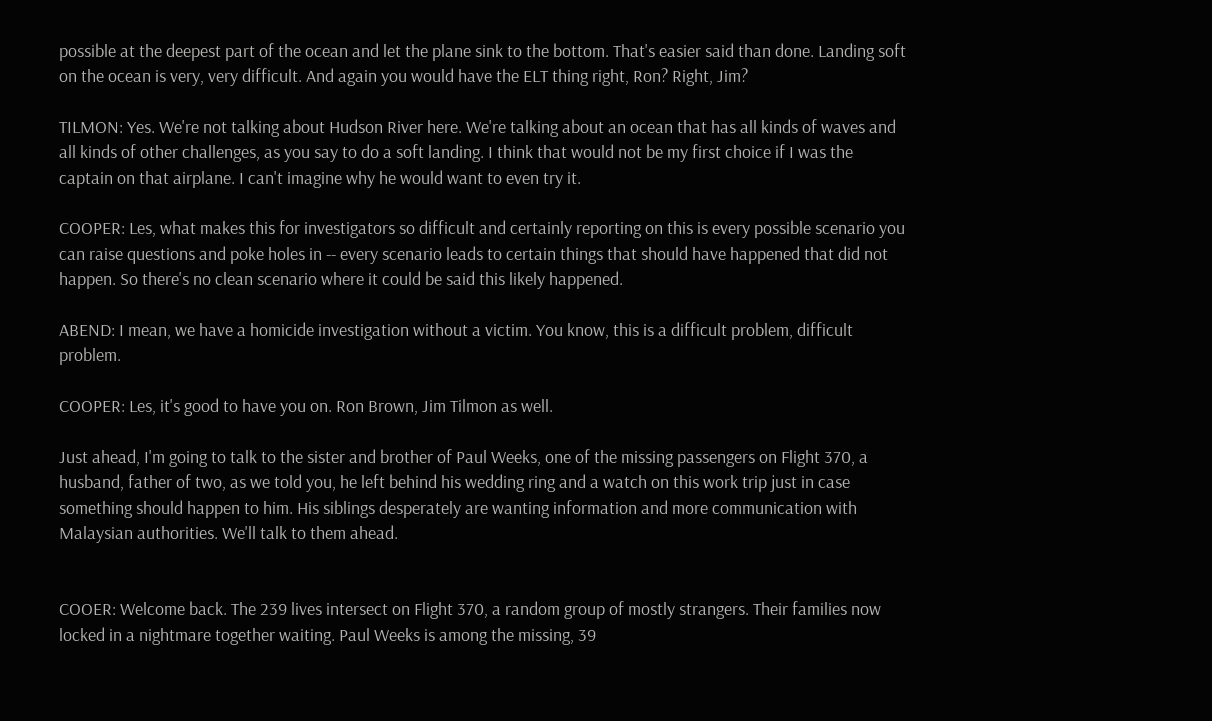possible at the deepest part of the ocean and let the plane sink to the bottom. That's easier said than done. Landing soft on the ocean is very, very difficult. And again you would have the ELT thing right, Ron? Right, Jim?

TILMON: Yes. We're not talking about Hudson River here. We're talking about an ocean that has all kinds of waves and all kinds of other challenges, as you say to do a soft landing. I think that would not be my first choice if I was the captain on that airplane. I can't imagine why he would want to even try it.

COOPER: Les, what makes this for investigators so difficult and certainly reporting on this is every possible scenario you can raise questions and poke holes in -- every scenario leads to certain things that should have happened that did not happen. So there's no clean scenario where it could be said this likely happened.

ABEND: I mean, we have a homicide investigation without a victim. You know, this is a difficult problem, difficult problem.

COOPER: Les, it's good to have you on. Ron Brown, Jim Tilmon as well.

Just ahead, I'm going to talk to the sister and brother of Paul Weeks, one of the missing passengers on Flight 370, a husband, father of two, as we told you, he left behind his wedding ring and a watch on this work trip just in case something should happen to him. His siblings desperately are wanting information and more communication with Malaysian authorities. We'll talk to them ahead.


COOER: Welcome back. The 239 lives intersect on Flight 370, a random group of mostly strangers. Their families now locked in a nightmare together waiting. Paul Weeks is among the missing, 39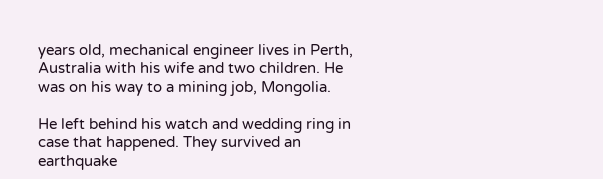years old, mechanical engineer lives in Perth, Australia with his wife and two children. He was on his way to a mining job, Mongolia.

He left behind his watch and wedding ring in case that happened. They survived an earthquake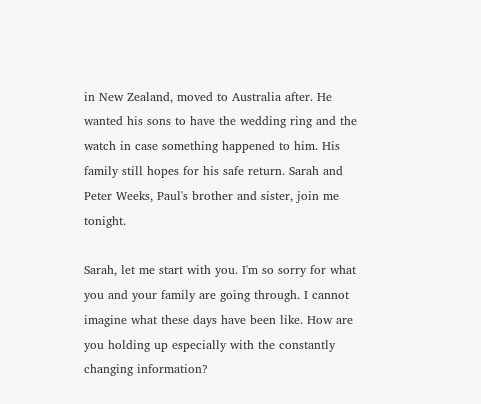in New Zealand, moved to Australia after. He wanted his sons to have the wedding ring and the watch in case something happened to him. His family still hopes for his safe return. Sarah and Peter Weeks, Paul's brother and sister, join me tonight.

Sarah, let me start with you. I'm so sorry for what you and your family are going through. I cannot imagine what these days have been like. How are you holding up especially with the constantly changing information?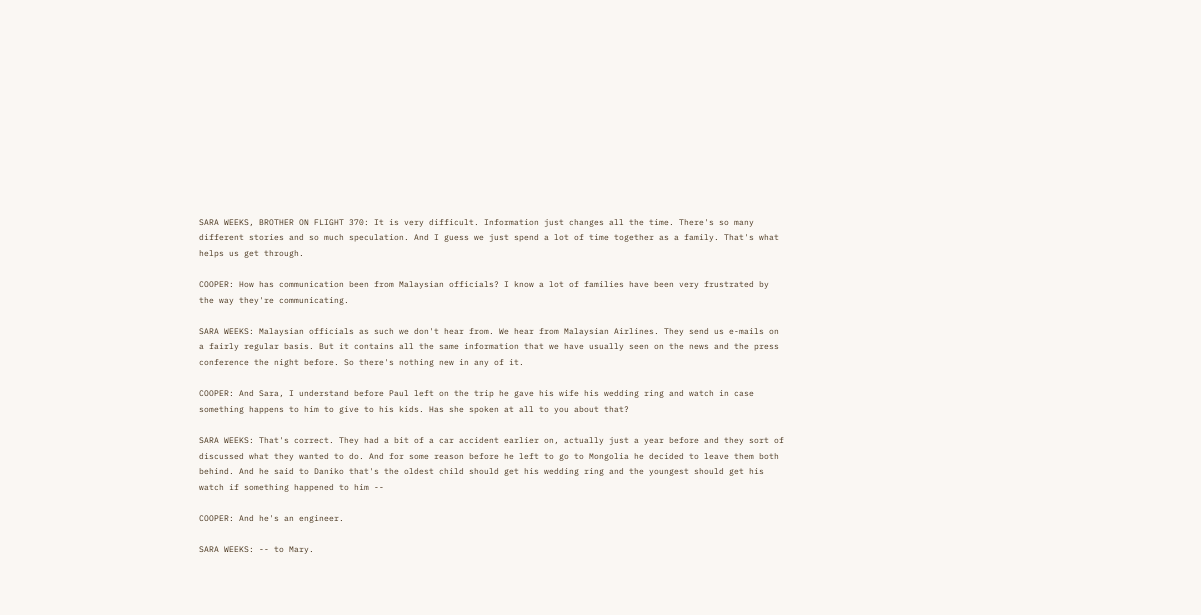SARA WEEKS, BROTHER ON FLIGHT 370: It is very difficult. Information just changes all the time. There's so many different stories and so much speculation. And I guess we just spend a lot of time together as a family. That's what helps us get through.

COOPER: How has communication been from Malaysian officials? I know a lot of families have been very frustrated by the way they're communicating.

SARA WEEKS: Malaysian officials as such we don't hear from. We hear from Malaysian Airlines. They send us e-mails on a fairly regular basis. But it contains all the same information that we have usually seen on the news and the press conference the night before. So there's nothing new in any of it.

COOPER: And Sara, I understand before Paul left on the trip he gave his wife his wedding ring and watch in case something happens to him to give to his kids. Has she spoken at all to you about that?

SARA WEEKS: That's correct. They had a bit of a car accident earlier on, actually just a year before and they sort of discussed what they wanted to do. And for some reason before he left to go to Mongolia he decided to leave them both behind. And he said to Daniko that's the oldest child should get his wedding ring and the youngest should get his watch if something happened to him --

COOPER: And he's an engineer.

SARA WEEKS: -- to Mary.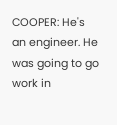COOPER: He's an engineer. He was going to go work in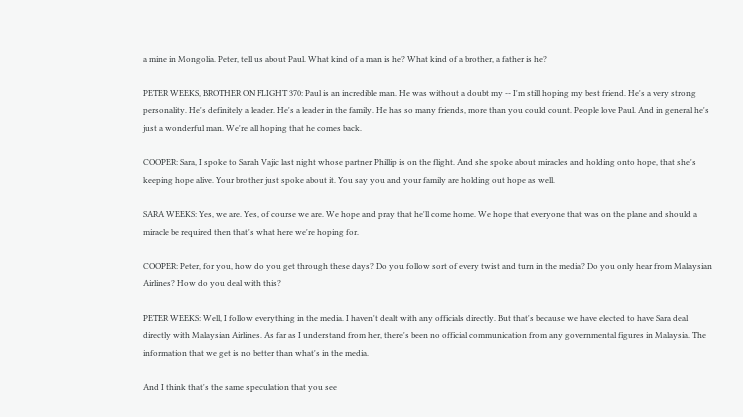a mine in Mongolia. Peter, tell us about Paul. What kind of a man is he? What kind of a brother, a father is he?

PETER WEEKS, BROTHER ON FLIGHT 370: Paul is an incredible man. He was without a doubt my -- I'm still hoping my best friend. He's a very strong personality. He's definitely a leader. He's a leader in the family. He has so many friends, more than you could count. People love Paul. And in general he's just a wonderful man. We're all hoping that he comes back.

COOPER: Sara, I spoke to Sarah Vajic last night whose partner Phillip is on the flight. And she spoke about miracles and holding onto hope, that she's keeping hope alive. Your brother just spoke about it. You say you and your family are holding out hope as well.

SARA WEEKS: Yes, we are. Yes, of course we are. We hope and pray that he'll come home. We hope that everyone that was on the plane and should a miracle be required then that's what here we're hoping for.

COOPER: Peter, for you, how do you get through these days? Do you follow sort of every twist and turn in the media? Do you only hear from Malaysian Airlines? How do you deal with this?

PETER WEEKS: Well, I follow everything in the media. I haven't dealt with any officials directly. But that's because we have elected to have Sara deal directly with Malaysian Airlines. As far as I understand from her, there's been no official communication from any governmental figures in Malaysia. The information that we get is no better than what's in the media.

And I think that's the same speculation that you see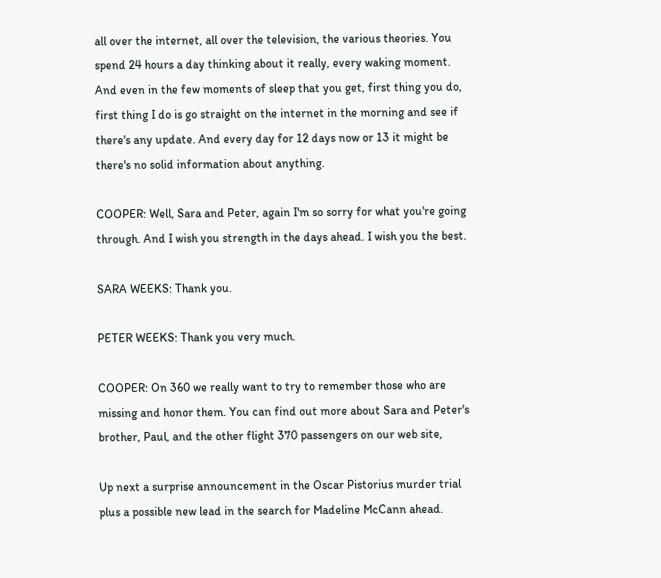all over the internet, all over the television, the various theories. You spend 24 hours a day thinking about it really, every waking moment. And even in the few moments of sleep that you get, first thing you do, first thing I do is go straight on the internet in the morning and see if there's any update. And every day for 12 days now or 13 it might be there's no solid information about anything.

COOPER: Well, Sara and Peter, again I'm so sorry for what you're going through. And I wish you strength in the days ahead. I wish you the best.

SARA WEEKS: Thank you.

PETER WEEKS: Thank you very much.

COOPER: On 360 we really want to try to remember those who are missing and honor them. You can find out more about Sara and Peter's brother, Paul, and the other flight 370 passengers on our web site,

Up next a surprise announcement in the Oscar Pistorius murder trial plus a possible new lead in the search for Madeline McCann ahead.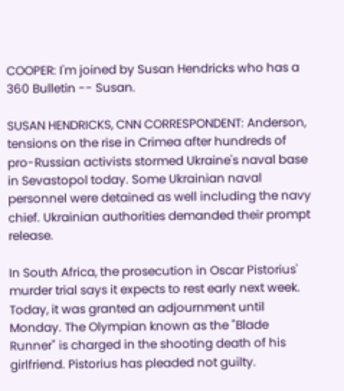COOPER: I'm joined by Susan Hendricks who has a 360 Bulletin -- Susan.

SUSAN HENDRICKS, CNN CORRESPONDENT: Anderson, tensions on the rise in Crimea after hundreds of pro-Russian activists stormed Ukraine's naval base in Sevastopol today. Some Ukrainian naval personnel were detained as well including the navy chief. Ukrainian authorities demanded their prompt release.

In South Africa, the prosecution in Oscar Pistorius' murder trial says it expects to rest early next week. Today, it was granted an adjournment until Monday. The Olympian known as the "Blade Runner" is charged in the shooting death of his girlfriend. Pistorius has pleaded not guilty.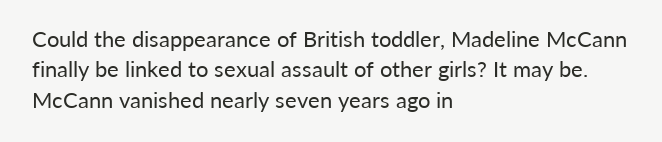Could the disappearance of British toddler, Madeline McCann finally be linked to sexual assault of other girls? It may be. McCann vanished nearly seven years ago in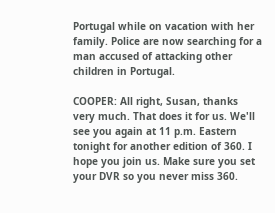Portugal while on vacation with her family. Police are now searching for a man accused of attacking other children in Portugal.

COOPER: All right, Susan, thanks very much. That does it for us. We'll see you again at 11 p.m. Eastern tonight for another edition of 360. I hope you join us. Make sure you set your DVR so you never miss 360.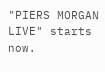"PIERS MORGAN LIVE" starts now.